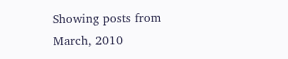Showing posts from March, 2010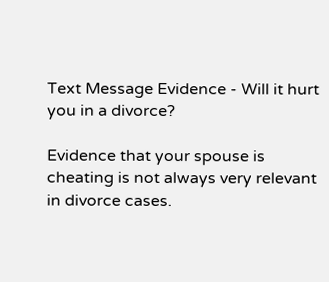Text Message Evidence - Will it hurt you in a divorce?

Evidence that your spouse is cheating is not always very relevant in divorce cases.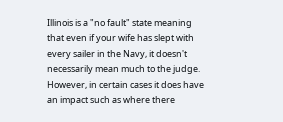Illinois is a "no fault" state meaning that even if your wife has slept with every sailer in the Navy, it doesn't necessarily mean much to the judge. However, in certain cases it does have an impact such as where there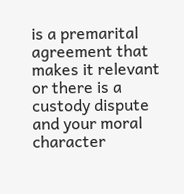is a premarital agreement that makes it relevant or there is a custody dispute and your moral character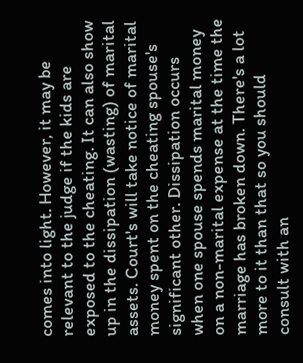comes into light. However, it may be relevant to the judge if the kids are exposed to the cheating. It can also show up in the dissipation (wasting) of marital assets. Court's will take notice of marital money spent on the cheating spouse's significant other. Dissipation occurs when one spouse spends marital money on a non-marital expense at the time the marriage has broken down. There's a lot more to it than that so you should consult with an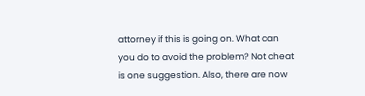attorney if this is going on. What can you do to avoid the problem? Not cheat is one suggestion. Also, there are now